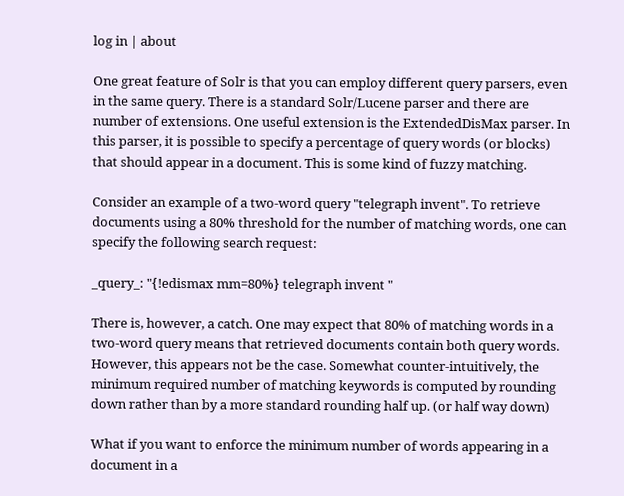log in | about

One great feature of Solr is that you can employ different query parsers, even in the same query. There is a standard Solr/Lucene parser and there are number of extensions. One useful extension is the ExtendedDisMax parser. In this parser, it is possible to specify a percentage of query words (or blocks) that should appear in a document. This is some kind of fuzzy matching.

Consider an example of a two-word query "telegraph invent". To retrieve documents using a 80% threshold for the number of matching words, one can specify the following search request:

_query_: "{!edismax mm=80%} telegraph invent "

There is, however, a catch. One may expect that 80% of matching words in a two-word query means that retrieved documents contain both query words. However, this appears not be the case. Somewhat counter-intuitively, the minimum required number of matching keywords is computed by rounding down rather than by a more standard rounding half up. (or half way down)

What if you want to enforce the minimum number of words appearing in a document in a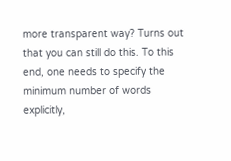more transparent way? Turns out that you can still do this. To this end, one needs to specify the minimum number of words explicitly,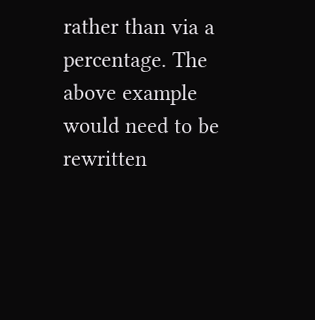rather than via a percentage. The above example would need to be rewritten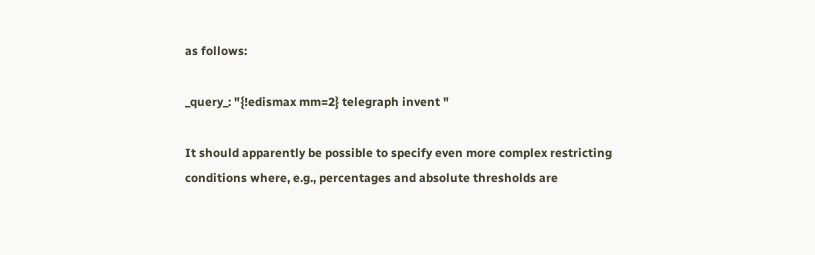as follows:

_query_: "{!edismax mm=2} telegraph invent "

It should apparently be possible to specify even more complex restricting conditions where, e.g., percentages and absolute thresholds are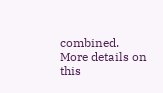combined. More details on this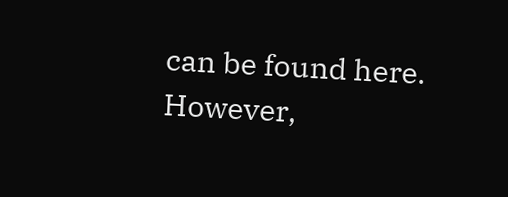can be found here. However,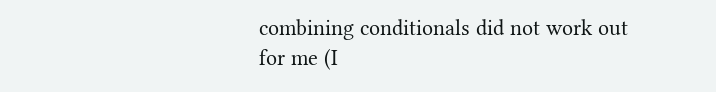combining conditionals did not work out for me (I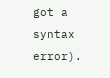got a syntax error).